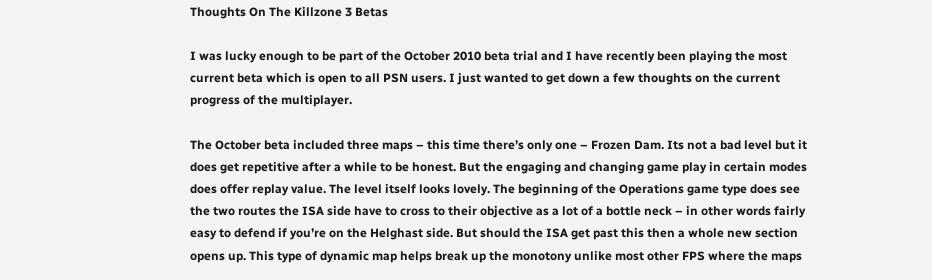Thoughts On The Killzone 3 Betas

I was lucky enough to be part of the October 2010 beta trial and I have recently been playing the most current beta which is open to all PSN users. I just wanted to get down a few thoughts on the current progress of the multiplayer.

The October beta included three maps – this time there’s only one – Frozen Dam. Its not a bad level but it does get repetitive after a while to be honest. But the engaging and changing game play in certain modes does offer replay value. The level itself looks lovely. The beginning of the Operations game type does see the two routes the ISA side have to cross to their objective as a lot of a bottle neck – in other words fairly easy to defend if you’re on the Helghast side. But should the ISA get past this then a whole new section opens up. This type of dynamic map helps break up the monotony unlike most other FPS where the maps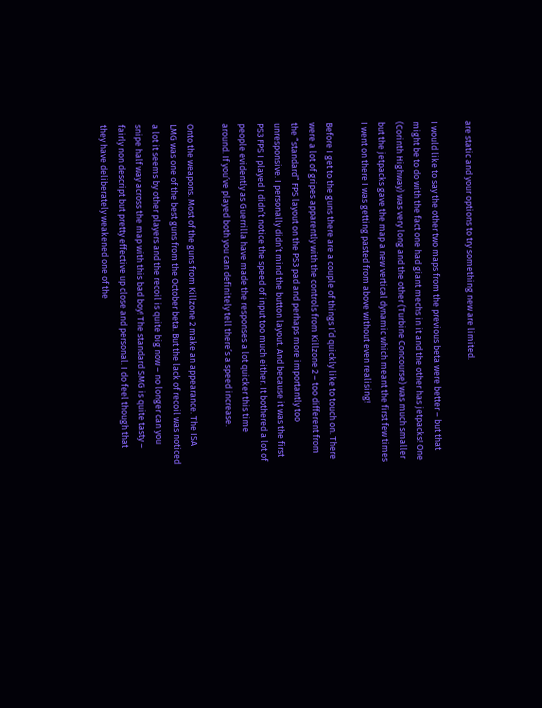are static and your options to try something new are limited.

I would like to say the other two maps from the previous beta were better – but that might be to do with the fact one had giant mechs in it and the other has jetpacks! One (Corinth Highway) was very long and the other (Turbine Concourse) was much smaller but the jetpacks gave the map a new vertical dynamic which meant the first few times I went on there I was getting pasted from above without even realising!

Before I get to the guns there are a couple of things I’d quickly like to touch on. There were a lot of gripes apparently with the controls from Killzone 2 – too different from the “standard” FPS layout on the PS3 pad and perhaps more importantly too unresponsive. I personally didn’t mind the button layout. And because it was the first PS3 FPS I played I didn’t notice the speed of input too much either. It bothered a lot of people evidently as Guerrilla have made the responses a lot quicker this time around. If you’ve played both you can definitely tell there’s a speed increase.

Onto the weapons. Most of the guns from Killzone 2 make an appearance. The ISA LMG was one of the best guns from the October beta. But the lack of recoil was noticed a lot it seems by other players and the recoil is quite big now – no longer can you snipe half way across the map with this bad boy! The standard SMG is quite tasty – fairly non descript but pretty effective up close and personal. I do feel though that they have deliberately weakened one of the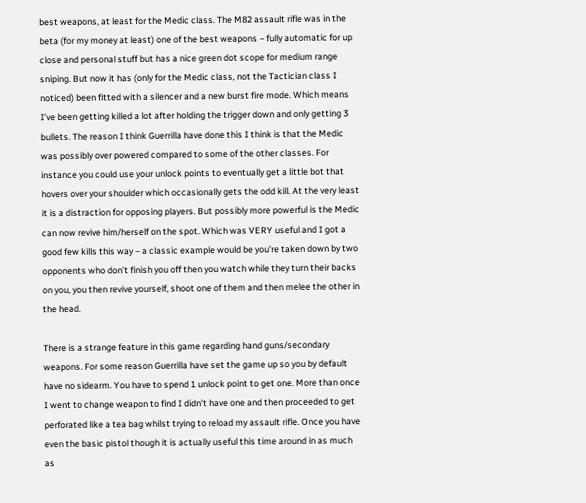best weapons, at least for the Medic class. The M82 assault rifle was in the beta (for my money at least) one of the best weapons – fully automatic for up close and personal stuff but has a nice green dot scope for medium range sniping. But now it has (only for the Medic class, not the Tactician class I noticed) been fitted with a silencer and a new burst fire mode. Which means I’ve been getting killed a lot after holding the trigger down and only getting 3 bullets. The reason I think Guerrilla have done this I think is that the Medic was possibly over powered compared to some of the other classes. For instance you could use your unlock points to eventually get a little bot that hovers over your shoulder which occasionally gets the odd kill. At the very least it is a distraction for opposing players. But possibly more powerful is the Medic can now revive him/herself on the spot. Which was VERY useful and I got a good few kills this way – a classic example would be you’re taken down by two opponents who don’t finish you off then you watch while they turn their backs on you, you then revive yourself, shoot one of them and then melee the other in the head.

There is a strange feature in this game regarding hand guns/secondary weapons. For some reason Guerrilla have set the game up so you by default have no sidearm. You have to spend 1 unlock point to get one. More than once I went to change weapon to find I didn’t have one and then proceeded to get perforated like a tea bag whilst trying to reload my assault rifle. Once you have even the basic pistol though it is actually useful this time around in as much as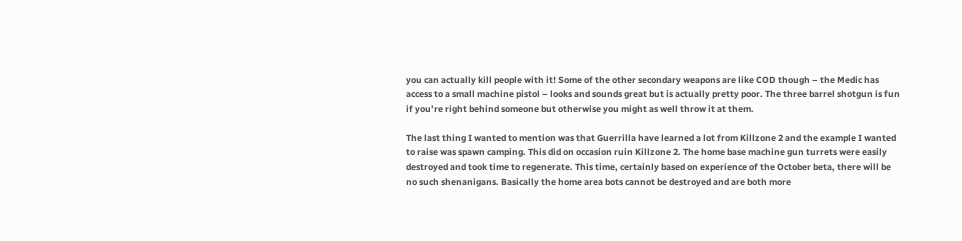you can actually kill people with it! Some of the other secondary weapons are like COD though – the Medic has access to a small machine pistol – looks and sounds great but is actually pretty poor. The three barrel shotgun is fun if you’re right behind someone but otherwise you might as well throw it at them.

The last thing I wanted to mention was that Guerrilla have learned a lot from Killzone 2 and the example I wanted to raise was spawn camping. This did on occasion ruin Killzone 2. The home base machine gun turrets were easily destroyed and took time to regenerate. This time, certainly based on experience of the October beta, there will be no such shenanigans. Basically the home area bots cannot be destroyed and are both more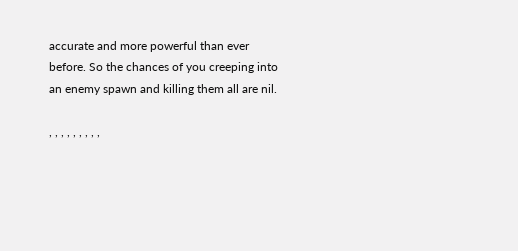accurate and more powerful than ever before. So the chances of you creeping into an enemy spawn and killing them all are nil.

, , , , , , , , ,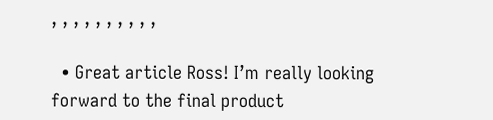, , , , , , , , , ,

  • Great article Ross! I’m really looking forward to the final product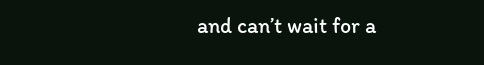and can’t wait for a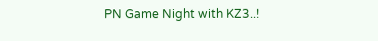PN Game Night with KZ3..!